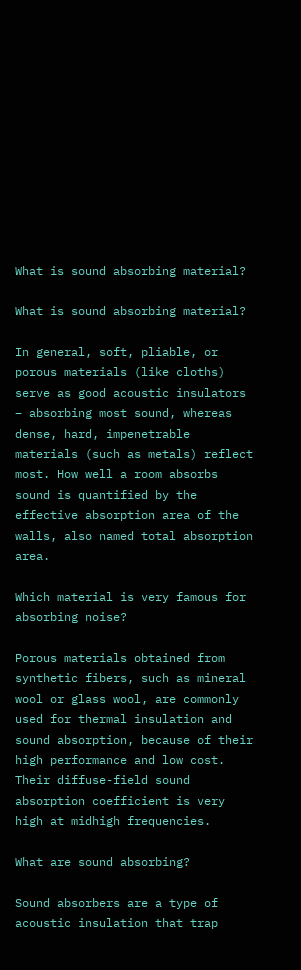What is sound absorbing material?

What is sound absorbing material?

In general, soft, pliable, or porous materials (like cloths) serve as good acoustic insulators – absorbing most sound, whereas dense, hard, impenetrable materials (such as metals) reflect most. How well a room absorbs sound is quantified by the effective absorption area of the walls, also named total absorption area.

Which material is very famous for absorbing noise?

Porous materials obtained from synthetic fibers, such as mineral wool or glass wool, are commonly used for thermal insulation and sound absorption, because of their high performance and low cost. Their diffuse-field sound absorption coefficient is very high at midhigh frequencies.

What are sound absorbing?

Sound absorbers are a type of acoustic insulation that trap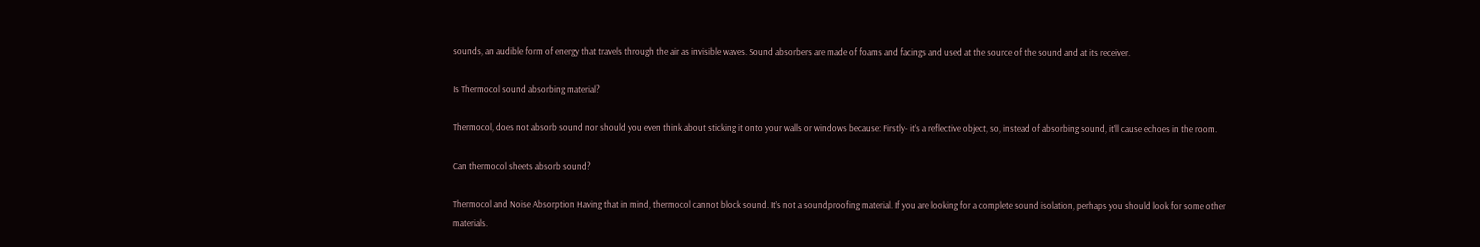sounds, an audible form of energy that travels through the air as invisible waves. Sound absorbers are made of foams and facings and used at the source of the sound and at its receiver.

Is Thermocol sound absorbing material?

Thermocol, does not absorb sound nor should you even think about sticking it onto your walls or windows because: Firstly- it’s a reflective object, so, instead of absorbing sound, it’ll cause echoes in the room.

Can thermocol sheets absorb sound?

Thermocol and Noise Absorption Having that in mind, thermocol cannot block sound. It’s not a soundproofing material. If you are looking for a complete sound isolation, perhaps you should look for some other materials.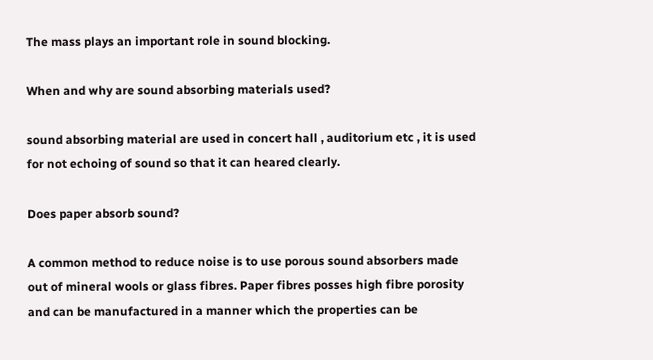The mass plays an important role in sound blocking.

When and why are sound absorbing materials used?

sound absorbing material are used in concert hall , auditorium etc , it is used for not echoing of sound so that it can heared clearly.

Does paper absorb sound?

A common method to reduce noise is to use porous sound absorbers made out of mineral wools or glass fibres. Paper fibres posses high fibre porosity and can be manufactured in a manner which the properties can be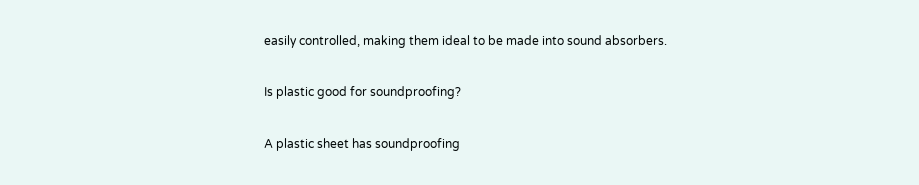easily controlled, making them ideal to be made into sound absorbers.

Is plastic good for soundproofing?

A plastic sheet has soundproofing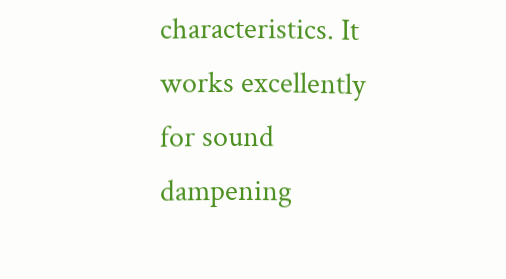characteristics. It works excellently for sound dampening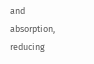and absorption, reducing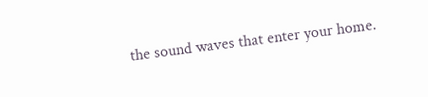the sound waves that enter your home.